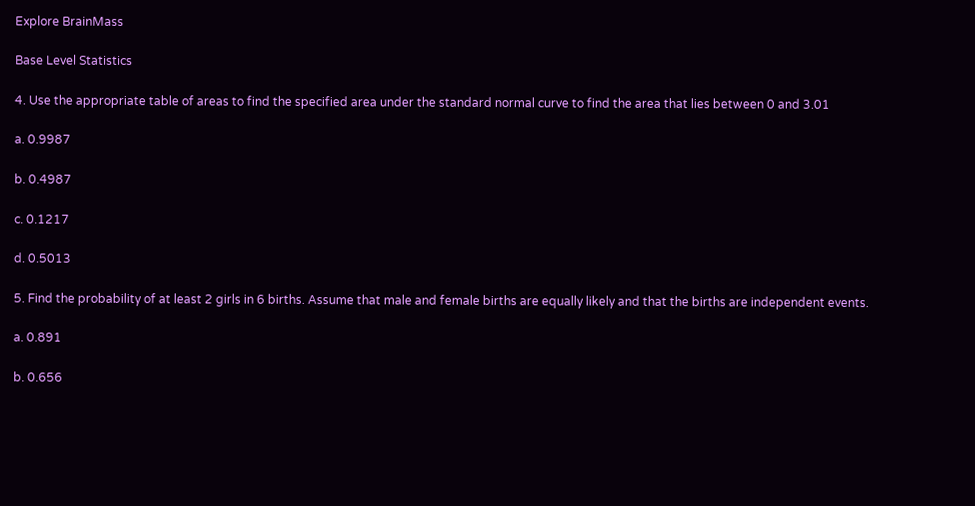Explore BrainMass

Base Level Statistics

4. Use the appropriate table of areas to find the specified area under the standard normal curve to find the area that lies between 0 and 3.01

a. 0.9987

b. 0.4987

c. 0.1217

d. 0.5013

5. Find the probability of at least 2 girls in 6 births. Assume that male and female births are equally likely and that the births are independent events.

a. 0.891

b. 0.656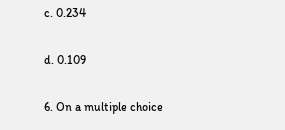c. 0.234

d. 0.109

6. On a multiple choice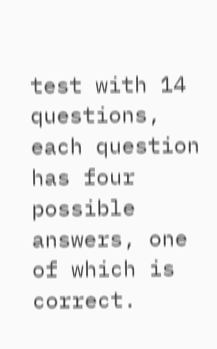test with 14 questions, each question has four possible answers, one of which is correct.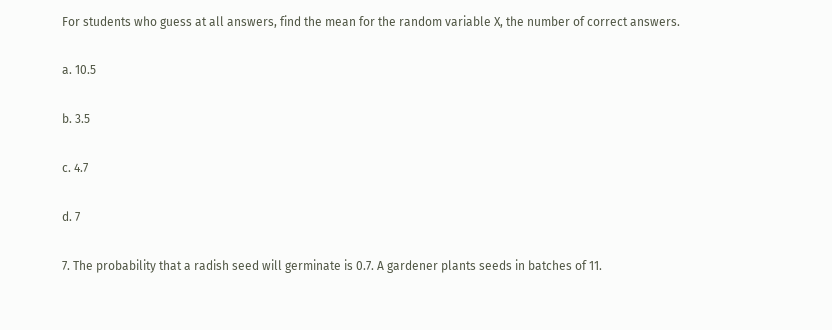For students who guess at all answers, find the mean for the random variable X, the number of correct answers.

a. 10.5

b. 3.5

c. 4.7

d. 7

7. The probability that a radish seed will germinate is 0.7. A gardener plants seeds in batches of 11.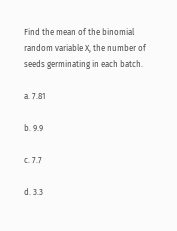Find the mean of the binomial random variable X, the number of seeds germinating in each batch.

a. 7.81

b. 9.9

c. 7.7

d. 3.3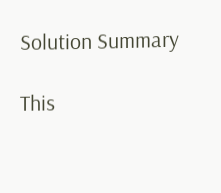Solution Summary

This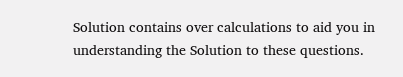Solution contains over calculations to aid you in understanding the Solution to these questions.